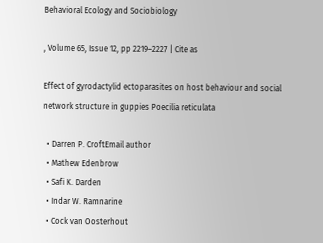Behavioral Ecology and Sociobiology

, Volume 65, Issue 12, pp 2219–2227 | Cite as

Effect of gyrodactylid ectoparasites on host behaviour and social network structure in guppies Poecilia reticulata

  • Darren P. CroftEmail author
  • Mathew Edenbrow
  • Safi K. Darden
  • Indar W. Ramnarine
  • Cock van Oosterhout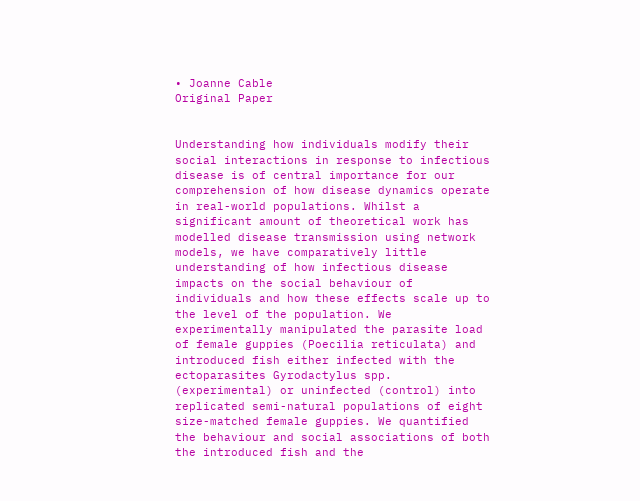• Joanne Cable
Original Paper


Understanding how individuals modify their social interactions in response to infectious disease is of central importance for our comprehension of how disease dynamics operate in real-world populations. Whilst a significant amount of theoretical work has modelled disease transmission using network models, we have comparatively little understanding of how infectious disease impacts on the social behaviour of individuals and how these effects scale up to the level of the population. We experimentally manipulated the parasite load of female guppies (Poecilia reticulata) and introduced fish either infected with the ectoparasites Gyrodactylus spp. (experimental) or uninfected (control) into replicated semi-natural populations of eight size-matched female guppies. We quantified the behaviour and social associations of both the introduced fish and the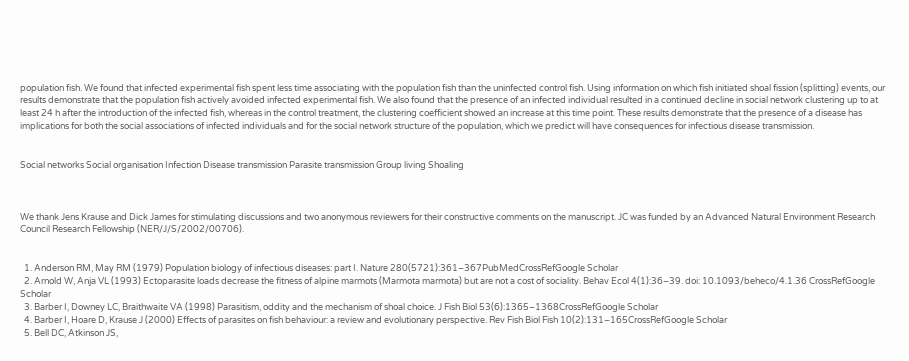population fish. We found that infected experimental fish spent less time associating with the population fish than the uninfected control fish. Using information on which fish initiated shoal fission (splitting) events, our results demonstrate that the population fish actively avoided infected experimental fish. We also found that the presence of an infected individual resulted in a continued decline in social network clustering up to at least 24 h after the introduction of the infected fish, whereas in the control treatment, the clustering coefficient showed an increase at this time point. These results demonstrate that the presence of a disease has implications for both the social associations of infected individuals and for the social network structure of the population, which we predict will have consequences for infectious disease transmission.


Social networks Social organisation Infection Disease transmission Parasite transmission Group living Shoaling



We thank Jens Krause and Dick James for stimulating discussions and two anonymous reviewers for their constructive comments on the manuscript. JC was funded by an Advanced Natural Environment Research Council Research Fellowship (NER/J/S/2002/00706).


  1. Anderson RM, May RM (1979) Population biology of infectious diseases: part I. Nature 280(5721):361–367PubMedCrossRefGoogle Scholar
  2. Arnold W, Anja VL (1993) Ectoparasite loads decrease the fitness of alpine marmots (Marmota marmota) but are not a cost of sociality. Behav Ecol 4(1):36–39. doi: 10.1093/beheco/4.1.36 CrossRefGoogle Scholar
  3. Barber I, Downey LC, Braithwaite VA (1998) Parasitism, oddity and the mechanism of shoal choice. J Fish Biol 53(6):1365–1368CrossRefGoogle Scholar
  4. Barber I, Hoare D, Krause J (2000) Effects of parasites on fish behaviour: a review and evolutionary perspective. Rev Fish Biol Fish 10(2):131–165CrossRefGoogle Scholar
  5. Bell DC, Atkinson JS,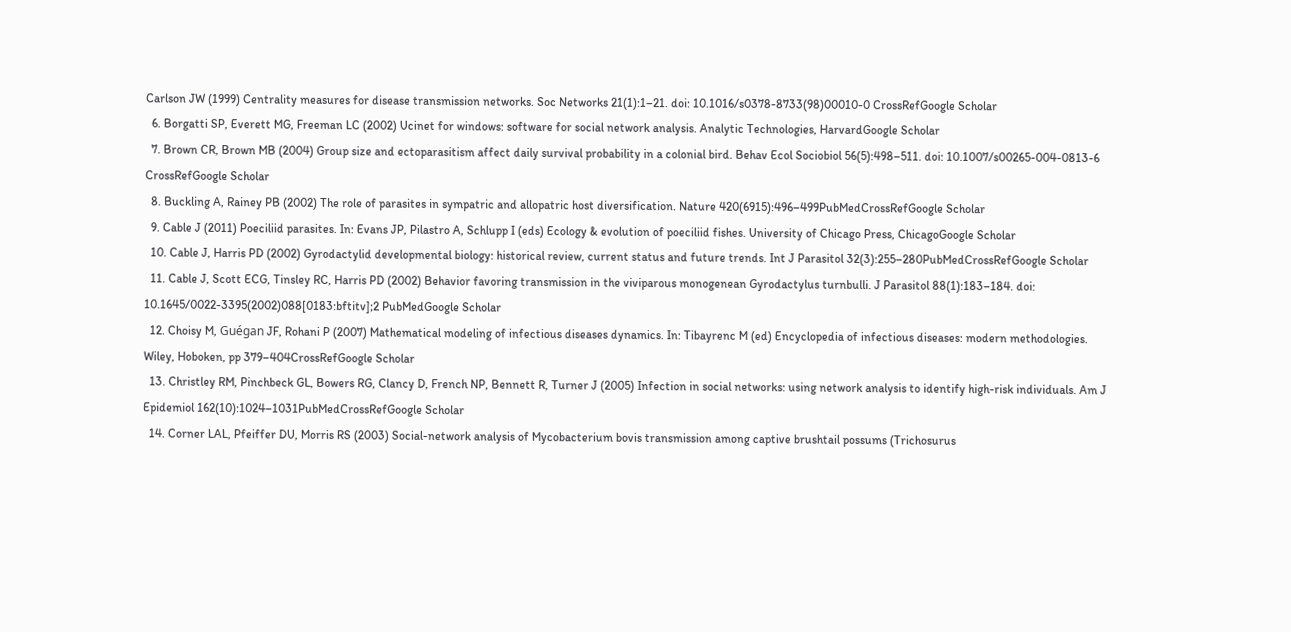Carlson JW (1999) Centrality measures for disease transmission networks. Soc Networks 21(1):1–21. doi: 10.1016/s0378-8733(98)00010-0 CrossRefGoogle Scholar
  6. Borgatti SP, Everett MG, Freeman LC (2002) Ucinet for windows: software for social network analysis. Analytic Technologies, HarvardGoogle Scholar
  7. Brown CR, Brown MB (2004) Group size and ectoparasitism affect daily survival probability in a colonial bird. Behav Ecol Sociobiol 56(5):498–511. doi: 10.1007/s00265-004-0813-6 CrossRefGoogle Scholar
  8. Buckling A, Rainey PB (2002) The role of parasites in sympatric and allopatric host diversification. Nature 420(6915):496–499PubMedCrossRefGoogle Scholar
  9. Cable J (2011) Poeciliid parasites. In: Evans JP, Pilastro A, Schlupp I (eds) Ecology & evolution of poeciliid fishes. University of Chicago Press, ChicagoGoogle Scholar
  10. Cable J, Harris PD (2002) Gyrodactylid developmental biology: historical review, current status and future trends. Int J Parasitol 32(3):255–280PubMedCrossRefGoogle Scholar
  11. Cable J, Scott ECG, Tinsley RC, Harris PD (2002) Behavior favoring transmission in the viviparous monogenean Gyrodactylus turnbulli. J Parasitol 88(1):183–184. doi: 10.1645/0022-3395(2002)088[0183:bftitv];2 PubMedGoogle Scholar
  12. Choisy M, Guégan JF, Rohani P (2007) Mathematical modeling of infectious diseases dynamics. In: Tibayrenc M (ed) Encyclopedia of infectious diseases: modern methodologies. Wiley, Hoboken, pp 379–404CrossRefGoogle Scholar
  13. Christley RM, Pinchbeck GL, Bowers RG, Clancy D, French NP, Bennett R, Turner J (2005) Infection in social networks: using network analysis to identify high-risk individuals. Am J Epidemiol 162(10):1024–1031PubMedCrossRefGoogle Scholar
  14. Corner LAL, Pfeiffer DU, Morris RS (2003) Social-network analysis of Mycobacterium bovis transmission among captive brushtail possums (Trichosurus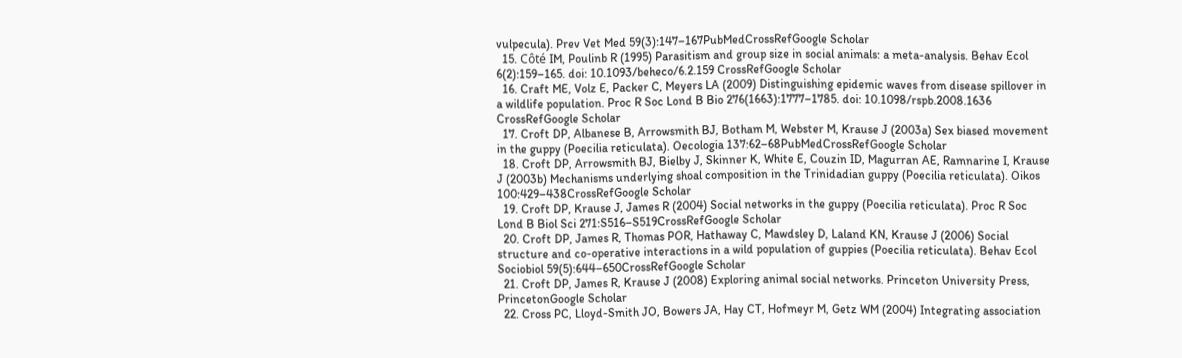vulpecula). Prev Vet Med 59(3):147–167PubMedCrossRefGoogle Scholar
  15. Côté IM, Poulinb R (1995) Parasitism and group size in social animals: a meta-analysis. Behav Ecol 6(2):159–165. doi: 10.1093/beheco/6.2.159 CrossRefGoogle Scholar
  16. Craft ME, Volz E, Packer C, Meyers LA (2009) Distinguishing epidemic waves from disease spillover in a wildlife population. Proc R Soc Lond B Bio 276(1663):1777–1785. doi: 10.1098/rspb.2008.1636 CrossRefGoogle Scholar
  17. Croft DP, Albanese B, Arrowsmith BJ, Botham M, Webster M, Krause J (2003a) Sex biased movement in the guppy (Poecilia reticulata). Oecologia 137:62–68PubMedCrossRefGoogle Scholar
  18. Croft DP, Arrowsmith BJ, Bielby J, Skinner K, White E, Couzin ID, Magurran AE, Ramnarine I, Krause J (2003b) Mechanisms underlying shoal composition in the Trinidadian guppy (Poecilia reticulata). Oikos 100:429–438CrossRefGoogle Scholar
  19. Croft DP, Krause J, James R (2004) Social networks in the guppy (Poecilia reticulata). Proc R Soc Lond B Biol Sci 271:S516–S519CrossRefGoogle Scholar
  20. Croft DP, James R, Thomas POR, Hathaway C, Mawdsley D, Laland KN, Krause J (2006) Social structure and co-operative interactions in a wild population of guppies (Poecilia reticulata). Behav Ecol Sociobiol 59(5):644–650CrossRefGoogle Scholar
  21. Croft DP, James R, Krause J (2008) Exploring animal social networks. Princeton University Press, PrincetonGoogle Scholar
  22. Cross PC, Lloyd-Smith JO, Bowers JA, Hay CT, Hofmeyr M, Getz WM (2004) Integrating association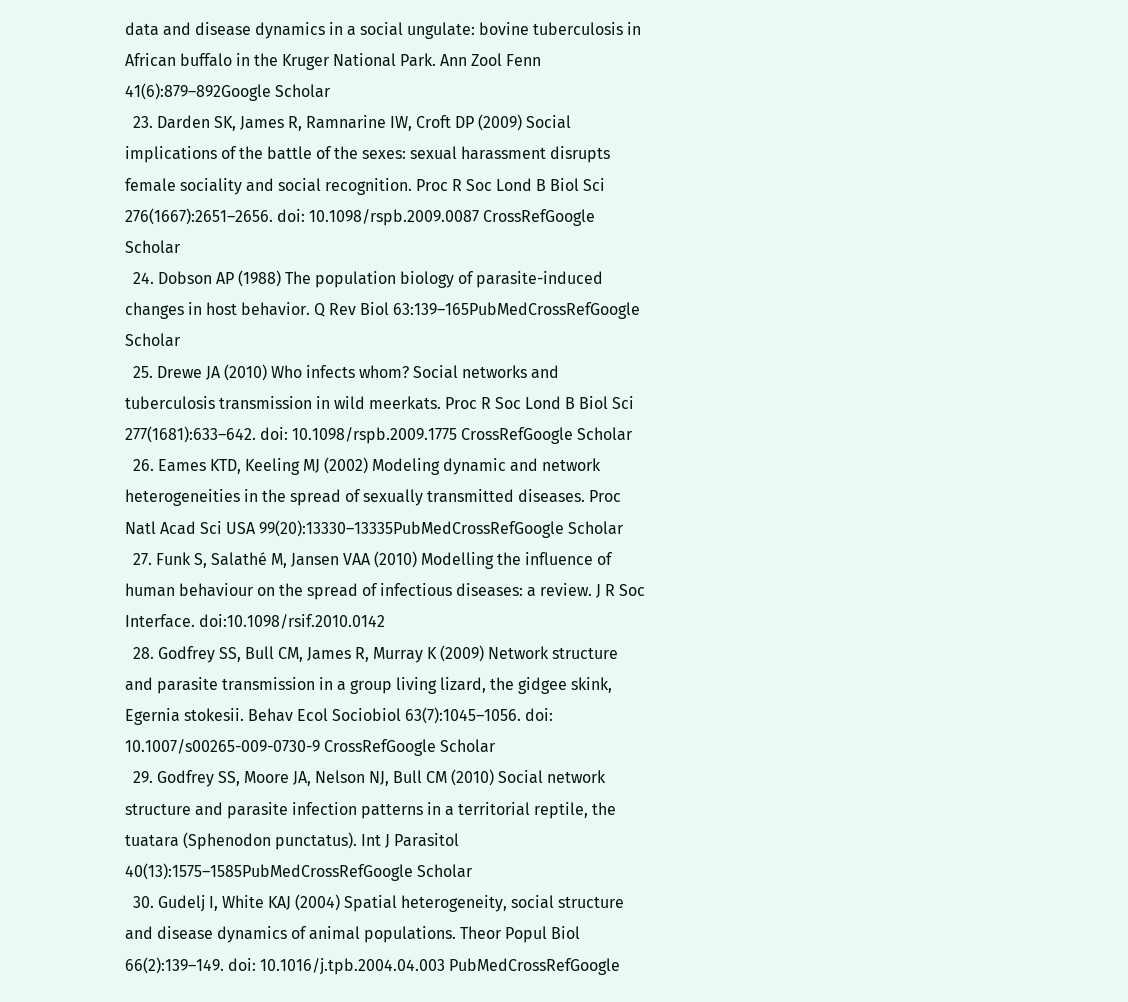data and disease dynamics in a social ungulate: bovine tuberculosis in African buffalo in the Kruger National Park. Ann Zool Fenn 41(6):879–892Google Scholar
  23. Darden SK, James R, Ramnarine IW, Croft DP (2009) Social implications of the battle of the sexes: sexual harassment disrupts female sociality and social recognition. Proc R Soc Lond B Biol Sci 276(1667):2651–2656. doi: 10.1098/rspb.2009.0087 CrossRefGoogle Scholar
  24. Dobson AP (1988) The population biology of parasite-induced changes in host behavior. Q Rev Biol 63:139–165PubMedCrossRefGoogle Scholar
  25. Drewe JA (2010) Who infects whom? Social networks and tuberculosis transmission in wild meerkats. Proc R Soc Lond B Biol Sci 277(1681):633–642. doi: 10.1098/rspb.2009.1775 CrossRefGoogle Scholar
  26. Eames KTD, Keeling MJ (2002) Modeling dynamic and network heterogeneities in the spread of sexually transmitted diseases. Proc Natl Acad Sci USA 99(20):13330–13335PubMedCrossRefGoogle Scholar
  27. Funk S, Salathé M, Jansen VAA (2010) Modelling the influence of human behaviour on the spread of infectious diseases: a review. J R Soc Interface. doi:10.1098/rsif.2010.0142
  28. Godfrey SS, Bull CM, James R, Murray K (2009) Network structure and parasite transmission in a group living lizard, the gidgee skink, Egernia stokesii. Behav Ecol Sociobiol 63(7):1045–1056. doi: 10.1007/s00265-009-0730-9 CrossRefGoogle Scholar
  29. Godfrey SS, Moore JA, Nelson NJ, Bull CM (2010) Social network structure and parasite infection patterns in a territorial reptile, the tuatara (Sphenodon punctatus). Int J Parasitol 40(13):1575–1585PubMedCrossRefGoogle Scholar
  30. Gudelj I, White KAJ (2004) Spatial heterogeneity, social structure and disease dynamics of animal populations. Theor Popul Biol 66(2):139–149. doi: 10.1016/j.tpb.2004.04.003 PubMedCrossRefGoogle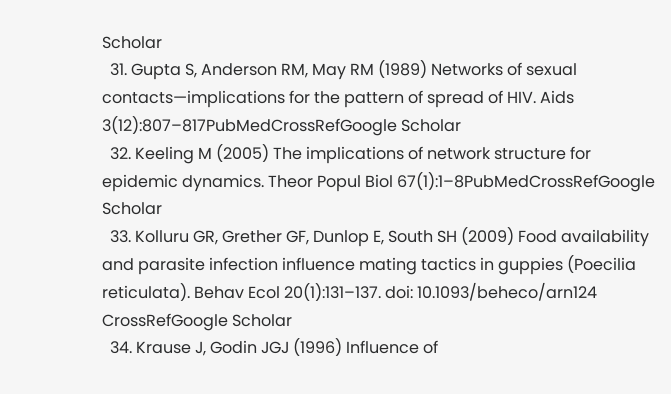Scholar
  31. Gupta S, Anderson RM, May RM (1989) Networks of sexual contacts—implications for the pattern of spread of HIV. Aids 3(12):807–817PubMedCrossRefGoogle Scholar
  32. Keeling M (2005) The implications of network structure for epidemic dynamics. Theor Popul Biol 67(1):1–8PubMedCrossRefGoogle Scholar
  33. Kolluru GR, Grether GF, Dunlop E, South SH (2009) Food availability and parasite infection influence mating tactics in guppies (Poecilia reticulata). Behav Ecol 20(1):131–137. doi: 10.1093/beheco/arn124 CrossRefGoogle Scholar
  34. Krause J, Godin JGJ (1996) Influence of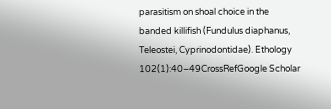parasitism on shoal choice in the banded killifish (Fundulus diaphanus, Teleostei, Cyprinodontidae). Ethology 102(1):40–49CrossRefGoogle Scholar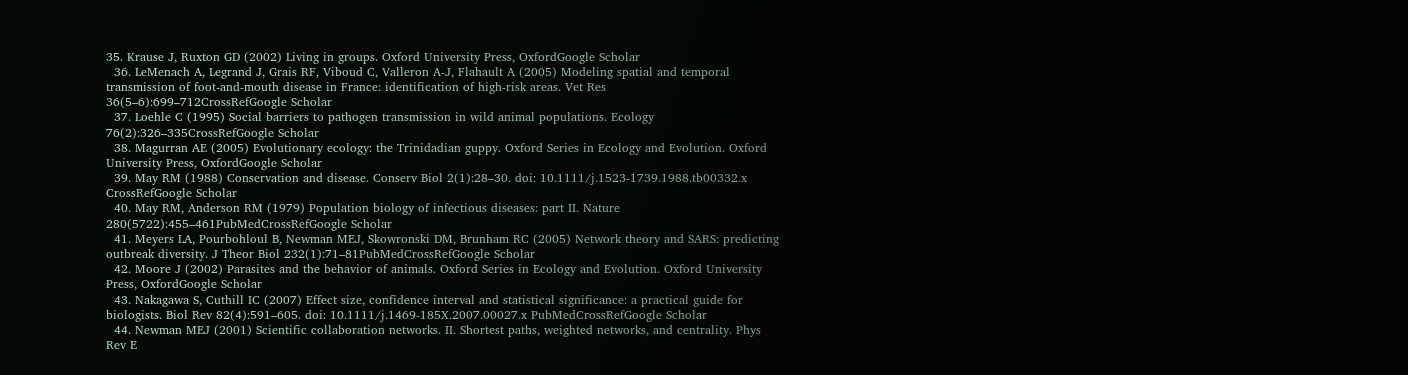35. Krause J, Ruxton GD (2002) Living in groups. Oxford University Press, OxfordGoogle Scholar
  36. LeMenach A, Legrand J, Grais RF, Viboud C, Valleron A-J, Flahault A (2005) Modeling spatial and temporal transmission of foot-and-mouth disease in France: identification of high-risk areas. Vet Res 36(5–6):699–712CrossRefGoogle Scholar
  37. Loehle C (1995) Social barriers to pathogen transmission in wild animal populations. Ecology 76(2):326–335CrossRefGoogle Scholar
  38. Magurran AE (2005) Evolutionary ecology: the Trinidadian guppy. Oxford Series in Ecology and Evolution. Oxford University Press, OxfordGoogle Scholar
  39. May RM (1988) Conservation and disease. Conserv Biol 2(1):28–30. doi: 10.1111/j.1523-1739.1988.tb00332.x CrossRefGoogle Scholar
  40. May RM, Anderson RM (1979) Population biology of infectious diseases: part II. Nature 280(5722):455–461PubMedCrossRefGoogle Scholar
  41. Meyers LA, Pourbohloul B, Newman MEJ, Skowronski DM, Brunham RC (2005) Network theory and SARS: predicting outbreak diversity. J Theor Biol 232(1):71–81PubMedCrossRefGoogle Scholar
  42. Moore J (2002) Parasites and the behavior of animals. Oxford Series in Ecology and Evolution. Oxford University Press, OxfordGoogle Scholar
  43. Nakagawa S, Cuthill IC (2007) Effect size, confidence interval and statistical significance: a practical guide for biologists. Biol Rev 82(4):591–605. doi: 10.1111/j.1469-185X.2007.00027.x PubMedCrossRefGoogle Scholar
  44. Newman MEJ (2001) Scientific collaboration networks. II. Shortest paths, weighted networks, and centrality. Phys Rev E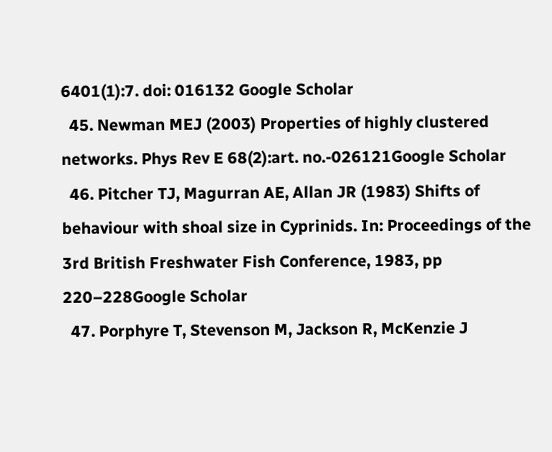6401(1):7. doi: 016132 Google Scholar
  45. Newman MEJ (2003) Properties of highly clustered networks. Phys Rev E 68(2):art. no.-026121Google Scholar
  46. Pitcher TJ, Magurran AE, Allan JR (1983) Shifts of behaviour with shoal size in Cyprinids. In: Proceedings of the 3rd British Freshwater Fish Conference, 1983, pp 220–228Google Scholar
  47. Porphyre T, Stevenson M, Jackson R, McKenzie J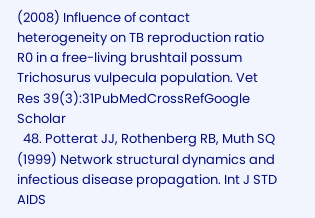(2008) Influence of contact heterogeneity on TB reproduction ratio R0 in a free-living brushtail possum Trichosurus vulpecula population. Vet Res 39(3):31PubMedCrossRefGoogle Scholar
  48. Potterat JJ, Rothenberg RB, Muth SQ (1999) Network structural dynamics and infectious disease propagation. Int J STD AIDS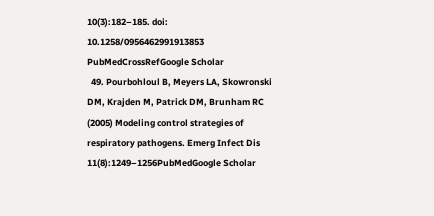10(3):182–185. doi: 10.1258/0956462991913853 PubMedCrossRefGoogle Scholar
  49. Pourbohloul B, Meyers LA, Skowronski DM, Krajden M, Patrick DM, Brunham RC (2005) Modeling control strategies of respiratory pathogens. Emerg Infect Dis 11(8):1249–1256PubMedGoogle Scholar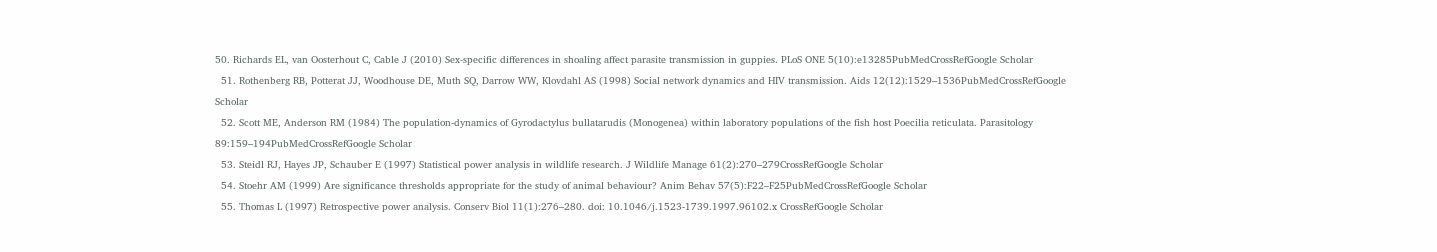50. Richards EL, van Oosterhout C, Cable J (2010) Sex-specific differences in shoaling affect parasite transmission in guppies. PLoS ONE 5(10):e13285PubMedCrossRefGoogle Scholar
  51. Rothenberg RB, Potterat JJ, Woodhouse DE, Muth SQ, Darrow WW, Klovdahl AS (1998) Social network dynamics and HIV transmission. Aids 12(12):1529–1536PubMedCrossRefGoogle Scholar
  52. Scott ME, Anderson RM (1984) The population-dynamics of Gyrodactylus bullatarudis (Monogenea) within laboratory populations of the fish host Poecilia reticulata. Parasitology 89:159–194PubMedCrossRefGoogle Scholar
  53. Steidl RJ, Hayes JP, Schauber E (1997) Statistical power analysis in wildlife research. J Wildlife Manage 61(2):270–279CrossRefGoogle Scholar
  54. Stoehr AM (1999) Are significance thresholds appropriate for the study of animal behaviour? Anim Behav 57(5):F22–F25PubMedCrossRefGoogle Scholar
  55. Thomas L (1997) Retrospective power analysis. Conserv Biol 11(1):276–280. doi: 10.1046/j.1523-1739.1997.96102.x CrossRefGoogle Scholar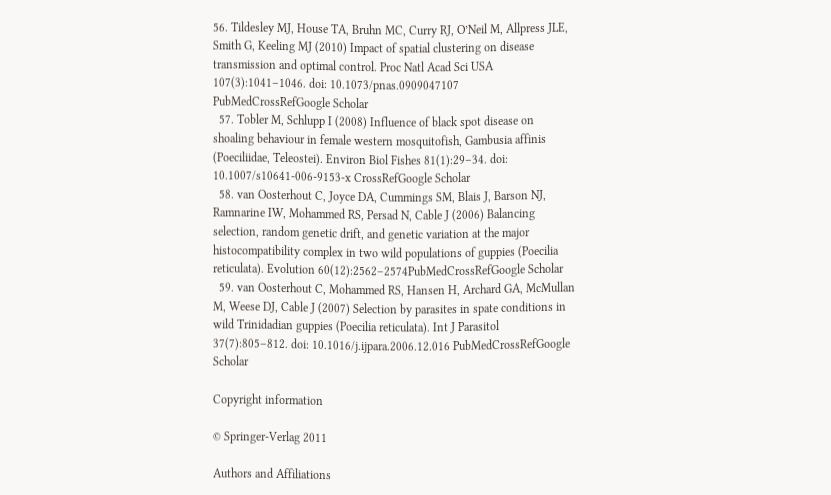56. Tildesley MJ, House TA, Bruhn MC, Curry RJ, O’Neil M, Allpress JLE, Smith G, Keeling MJ (2010) Impact of spatial clustering on disease transmission and optimal control. Proc Natl Acad Sci USA 107(3):1041–1046. doi: 10.1073/pnas.0909047107 PubMedCrossRefGoogle Scholar
  57. Tobler M, Schlupp I (2008) Influence of black spot disease on shoaling behaviour in female western mosquitofish, Gambusia affinis (Poeciliidae, Teleostei). Environ Biol Fishes 81(1):29–34. doi: 10.1007/s10641-006-9153-x CrossRefGoogle Scholar
  58. van Oosterhout C, Joyce DA, Cummings SM, Blais J, Barson NJ, Ramnarine IW, Mohammed RS, Persad N, Cable J (2006) Balancing selection, random genetic drift, and genetic variation at the major histocompatibility complex in two wild populations of guppies (Poecilia reticulata). Evolution 60(12):2562–2574PubMedCrossRefGoogle Scholar
  59. van Oosterhout C, Mohammed RS, Hansen H, Archard GA, McMullan M, Weese DJ, Cable J (2007) Selection by parasites in spate conditions in wild Trinidadian guppies (Poecilia reticulata). Int J Parasitol 37(7):805–812. doi: 10.1016/j.ijpara.2006.12.016 PubMedCrossRefGoogle Scholar

Copyright information

© Springer-Verlag 2011

Authors and Affiliations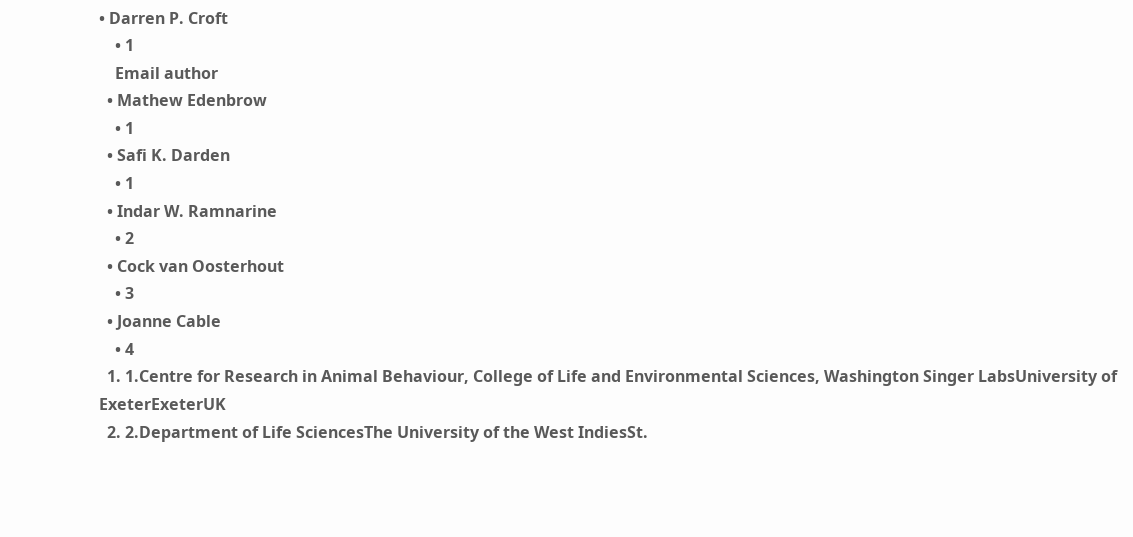• Darren P. Croft
    • 1
    Email author
  • Mathew Edenbrow
    • 1
  • Safi K. Darden
    • 1
  • Indar W. Ramnarine
    • 2
  • Cock van Oosterhout
    • 3
  • Joanne Cable
    • 4
  1. 1.Centre for Research in Animal Behaviour, College of Life and Environmental Sciences, Washington Singer LabsUniversity of ExeterExeterUK
  2. 2.Department of Life SciencesThe University of the West IndiesSt.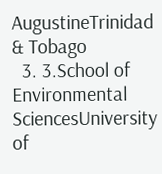AugustineTrinidad & Tobago
  3. 3.School of Environmental SciencesUniversity of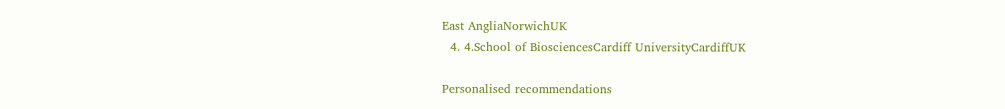East AngliaNorwichUK
  4. 4.School of BiosciencesCardiff UniversityCardiffUK

Personalised recommendations